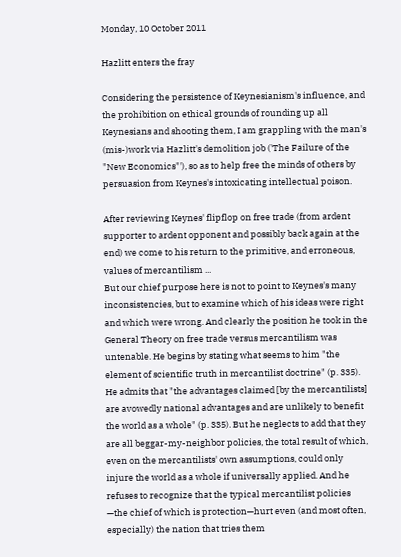Monday, 10 October 2011

Hazlitt enters the fray

Considering the persistence of Keynesianism's influence, and the prohibition on ethical grounds of rounding up all Keynesians and shooting them, I am grappling with the man's (mis-)work via Hazlitt's demolition job ('The Failure of the "New Economics"'), so as to help free the minds of others by persuasion from Keynes's intoxicating intellectual poison.

After reviewing Keynes' flipflop on free trade (from ardent supporter to ardent opponent and possibly back again at the end) we come to his return to the primitive, and erroneous, values of mercantilism ...
But our chief purpose here is not to point to Keynes's many inconsistencies, but to examine which of his ideas were right and which were wrong. And clearly the position he took in the General Theory on free trade versus mercantilism was untenable. He begins by stating what seems to him "the element of scientific truth in mercantilist doctrine" (p. 335). He admits that "the advantages claimed [by the mercantilists] are avowedly national advantages and are unlikely to benefit the world as a whole" (p. 335). But he neglects to add that they are all beggar-my-neighbor policies, the total result of which, even on the mercantilists' own assumptions, could only injure the world as a whole if universally applied. And he refuses to recognize that the typical mercantilist policies —the chief of which is protection—hurt even (and most often, especially) the nation that tries them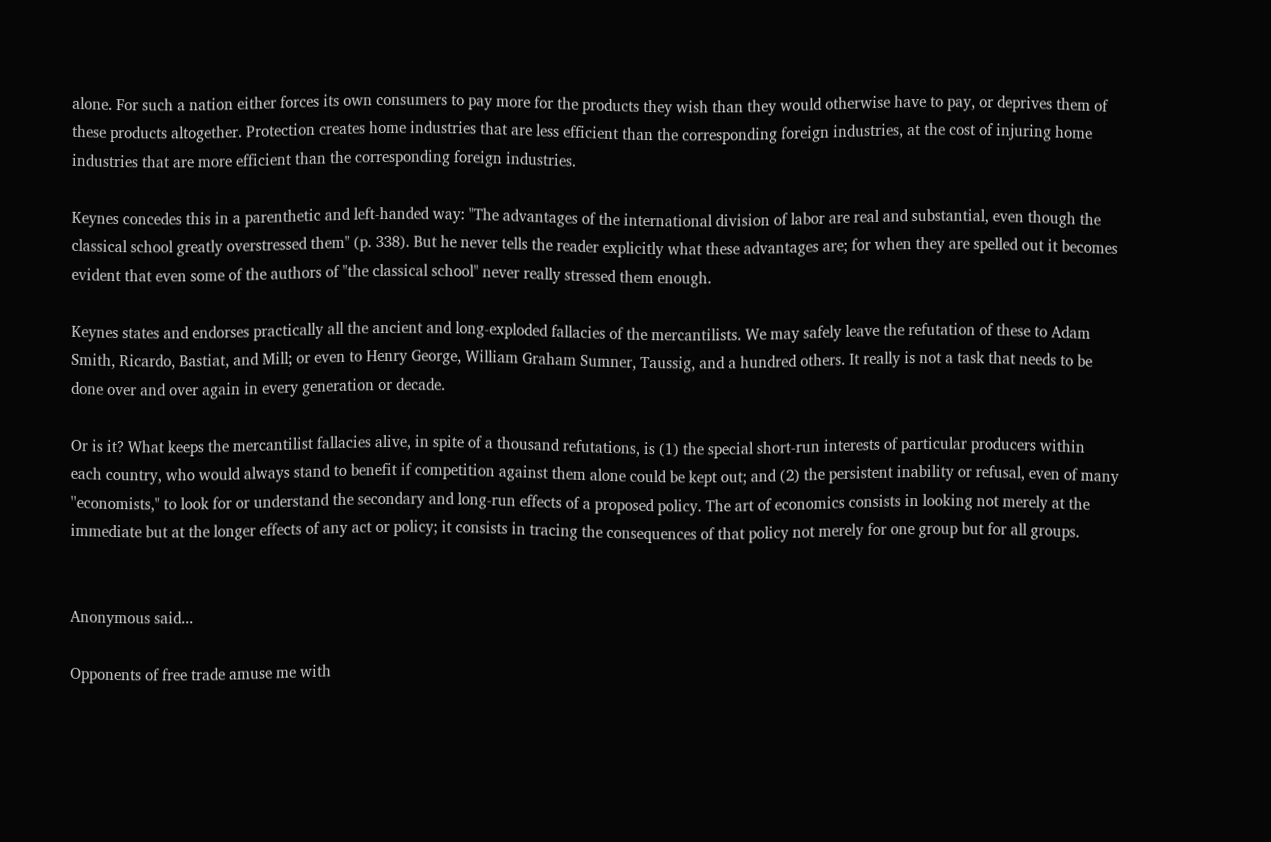alone. For such a nation either forces its own consumers to pay more for the products they wish than they would otherwise have to pay, or deprives them of these products altogether. Protection creates home industries that are less efficient than the corresponding foreign industries, at the cost of injuring home industries that are more efficient than the corresponding foreign industries.

Keynes concedes this in a parenthetic and left-handed way: "The advantages of the international division of labor are real and substantial, even though the classical school greatly overstressed them" (p. 338). But he never tells the reader explicitly what these advantages are; for when they are spelled out it becomes evident that even some of the authors of "the classical school" never really stressed them enough.

Keynes states and endorses practically all the ancient and long-exploded fallacies of the mercantilists. We may safely leave the refutation of these to Adam Smith, Ricardo, Bastiat, and Mill; or even to Henry George, William Graham Sumner, Taussig, and a hundred others. It really is not a task that needs to be done over and over again in every generation or decade.

Or is it? What keeps the mercantilist fallacies alive, in spite of a thousand refutations, is (1) the special short-run interests of particular producers within each country, who would always stand to benefit if competition against them alone could be kept out; and (2) the persistent inability or refusal, even of many ''economists," to look for or understand the secondary and long-run effects of a proposed policy. The art of economics consists in looking not merely at the immediate but at the longer effects of any act or policy; it consists in tracing the consequences of that policy not merely for one group but for all groups.


Anonymous said...

Opponents of free trade amuse me with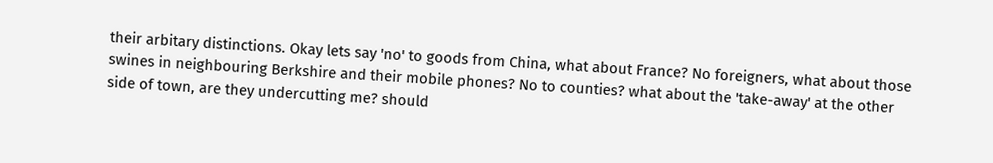their arbitary distinctions. Okay lets say 'no' to goods from China, what about France? No foreigners, what about those swines in neighbouring Berkshire and their mobile phones? No to counties? what about the 'take-away' at the other side of town, are they undercutting me? should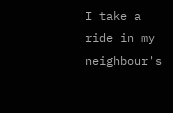I take a ride in my neighbour's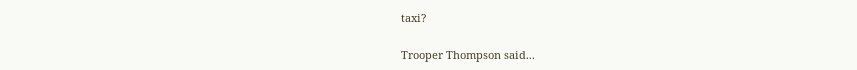taxi?

Trooper Thompson said...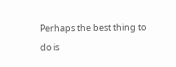Perhaps the best thing to do is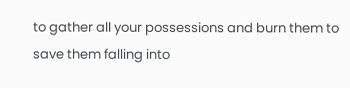to gather all your possessions and burn them to save them falling into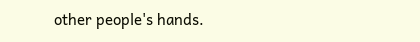other people's hands.